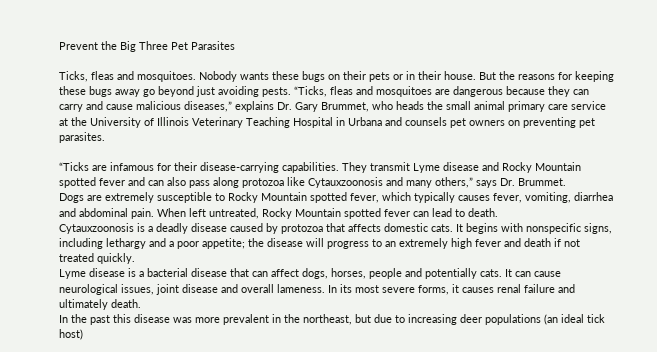Prevent the Big Three Pet Parasites

Ticks, fleas and mosquitoes. Nobody wants these bugs on their pets or in their house. But the reasons for keeping these bugs away go beyond just avoiding pests. “Ticks, fleas and mosquitoes are dangerous because they can carry and cause malicious diseases,” explains Dr. Gary Brummet, who heads the small animal primary care service at the University of Illinois Veterinary Teaching Hospital in Urbana and counsels pet owners on preventing pet parasites.

“Ticks are infamous for their disease-carrying capabilities. They transmit Lyme disease and Rocky Mountain spotted fever and can also pass along protozoa like Cytauxzoonosis and many others,” says Dr. Brummet.
Dogs are extremely susceptible to Rocky Mountain spotted fever, which typically causes fever, vomiting, diarrhea and abdominal pain. When left untreated, Rocky Mountain spotted fever can lead to death.
Cytauxzoonosis is a deadly disease caused by protozoa that affects domestic cats. It begins with nonspecific signs, including lethargy and a poor appetite; the disease will progress to an extremely high fever and death if not treated quickly.
Lyme disease is a bacterial disease that can affect dogs, horses, people and potentially cats. It can cause neurological issues, joint disease and overall lameness. In its most severe forms, it causes renal failure and ultimately death.
In the past this disease was more prevalent in the northeast, but due to increasing deer populations (an ideal tick host)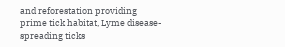and reforestation providing prime tick habitat, Lyme disease-spreading ticks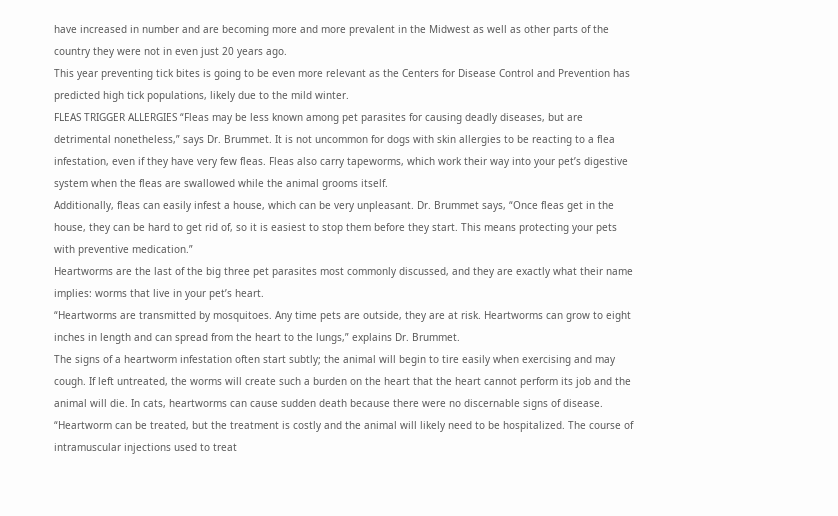have increased in number and are becoming more and more prevalent in the Midwest as well as other parts of the country they were not in even just 20 years ago.
This year preventing tick bites is going to be even more relevant as the Centers for Disease Control and Prevention has predicted high tick populations, likely due to the mild winter.
FLEAS TRIGGER ALLERGIES “Fleas may be less known among pet parasites for causing deadly diseases, but are detrimental nonetheless,” says Dr. Brummet. It is not uncommon for dogs with skin allergies to be reacting to a flea infestation, even if they have very few fleas. Fleas also carry tapeworms, which work their way into your pet’s digestive system when the fleas are swallowed while the animal grooms itself.
Additionally, fleas can easily infest a house, which can be very unpleasant. Dr. Brummet says, “Once fleas get in the house, they can be hard to get rid of, so it is easiest to stop them before they start. This means protecting your pets with preventive medication.”
Heartworms are the last of the big three pet parasites most commonly discussed, and they are exactly what their name implies: worms that live in your pet’s heart.
“Heartworms are transmitted by mosquitoes. Any time pets are outside, they are at risk. Heartworms can grow to eight inches in length and can spread from the heart to the lungs,” explains Dr. Brummet.
The signs of a heartworm infestation often start subtly; the animal will begin to tire easily when exercising and may cough. If left untreated, the worms will create such a burden on the heart that the heart cannot perform its job and the animal will die. In cats, heartworms can cause sudden death because there were no discernable signs of disease. “Heartworm can be treated, but the treatment is costly and the animal will likely need to be hospitalized. The course of intramuscular injections used to treat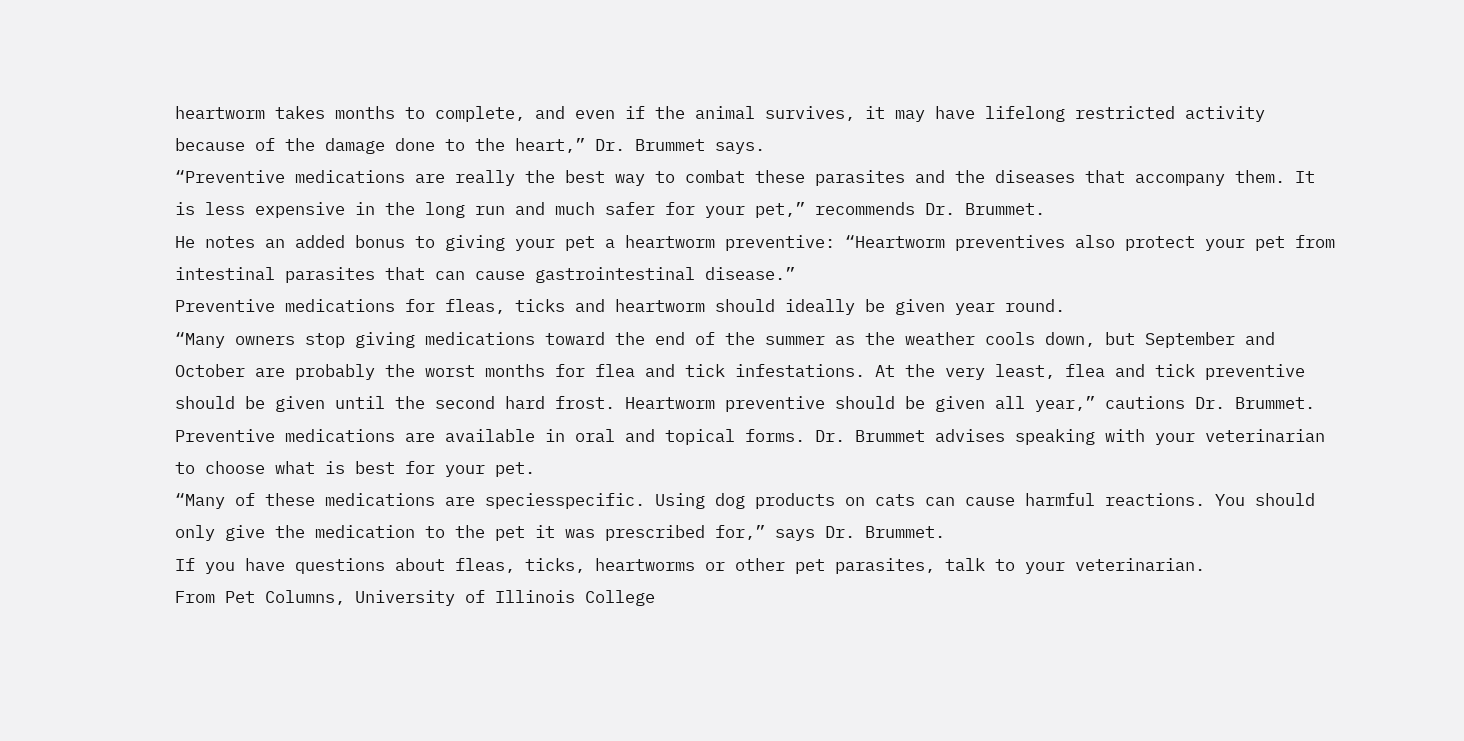heartworm takes months to complete, and even if the animal survives, it may have lifelong restricted activity because of the damage done to the heart,” Dr. Brummet says.
“Preventive medications are really the best way to combat these parasites and the diseases that accompany them. It is less expensive in the long run and much safer for your pet,” recommends Dr. Brummet.
He notes an added bonus to giving your pet a heartworm preventive: “Heartworm preventives also protect your pet from intestinal parasites that can cause gastrointestinal disease.”
Preventive medications for fleas, ticks and heartworm should ideally be given year round.
“Many owners stop giving medications toward the end of the summer as the weather cools down, but September and October are probably the worst months for flea and tick infestations. At the very least, flea and tick preventive should be given until the second hard frost. Heartworm preventive should be given all year,” cautions Dr. Brummet.
Preventive medications are available in oral and topical forms. Dr. Brummet advises speaking with your veterinarian to choose what is best for your pet.
“Many of these medications are speciesspecific. Using dog products on cats can cause harmful reactions. You should only give the medication to the pet it was prescribed for,” says Dr. Brummet.
If you have questions about fleas, ticks, heartworms or other pet parasites, talk to your veterinarian.
From Pet Columns, University of Illinois College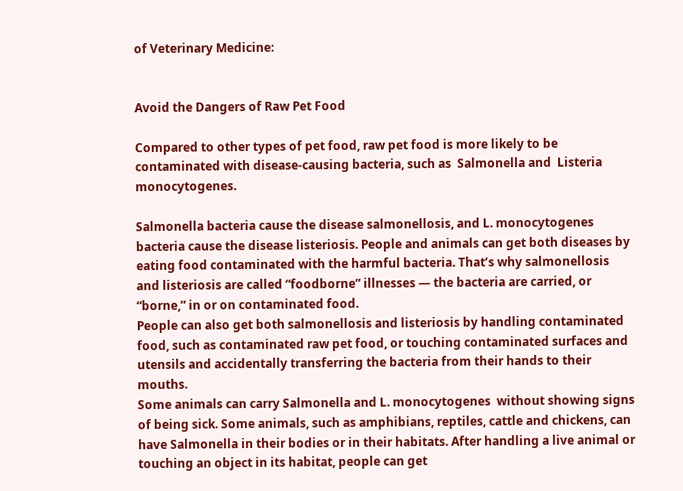of Veterinary Medicine:


Avoid the Dangers of Raw Pet Food

Compared to other types of pet food, raw pet food is more likely to be contaminated with disease-causing bacteria, such as  Salmonella and  Listeria monocytogenes.

Salmonella bacteria cause the disease salmonellosis, and L. monocytogenes bacteria cause the disease listeriosis. People and animals can get both diseases by eating food contaminated with the harmful bacteria. That’s why salmonellosis and listeriosis are called “foodborne” illnesses — the bacteria are carried, or “borne,” in or on contaminated food.
People can also get both salmonellosis and listeriosis by handling contaminated food, such as contaminated raw pet food, or touching contaminated surfaces and utensils and accidentally transferring the bacteria from their hands to their mouths.
Some animals can carry Salmonella and L. monocytogenes  without showing signs of being sick. Some animals, such as amphibians, reptiles, cattle and chickens, can have Salmonella in their bodies or in their habitats. After handling a live animal or touching an object in its habitat, people can get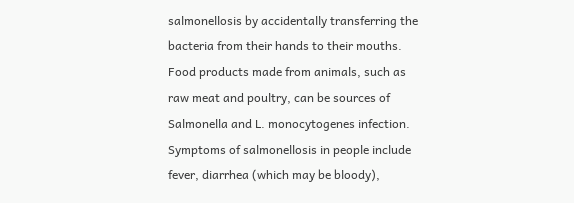salmonellosis by accidentally transferring the bacteria from their hands to their mouths.
Food products made from animals, such as raw meat and poultry, can be sources of Salmonella and L. monocytogenes infection.
Symptoms of salmonellosis in people include fever, diarrhea (which may be bloody),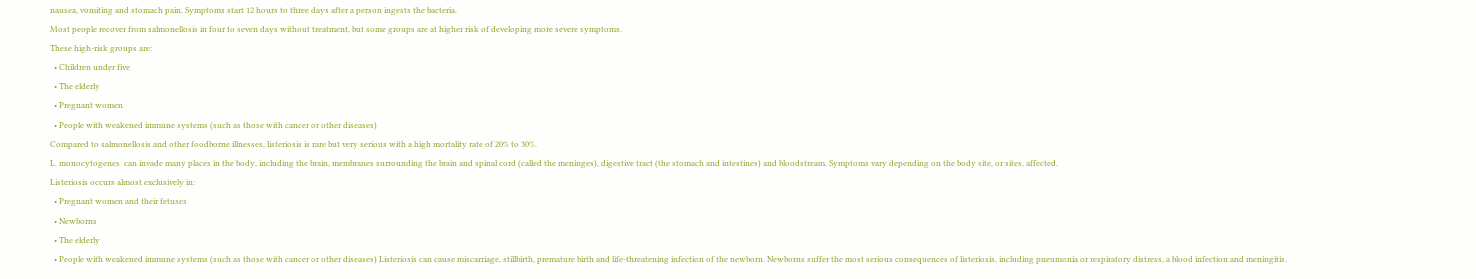nausea, vomiting and stomach pain. Symptoms start 12 hours to three days after a person ingests the bacteria.
Most people recover from salmonellosis in four to seven days without treatment, but some groups are at higher risk of developing more severe symptoms.
These high-risk groups are:
  • Children under five
  • The elderly
  • Pregnant women
  • People with weakened immune systems (such as those with cancer or other diseases)
Compared to salmonellosis and other foodborne illnesses, listeriosis is rare but very serious with a high mortality rate of 20% to 30%.
L. monocytogenes  can invade many places in the body, including the brain, membranes surrounding the brain and spinal cord (called the meninges), digestive tract (the stomach and intestines) and bloodstream. Symptoms vary depending on the body site, or sites, affected.
Listeriosis occurs almost exclusively in:
  • Pregnant women and their fetuses
  • Newborns
  • The elderly
  • People with weakened immune systems (such as those with cancer or other diseases) Listeriosis can cause miscarriage, stillbirth, premature birth and life-threatening infection of the newborn. Newborns suffer the most serious consequences of listeriosis, including pneumonia or respiratory distress, a blood infection and meningitis.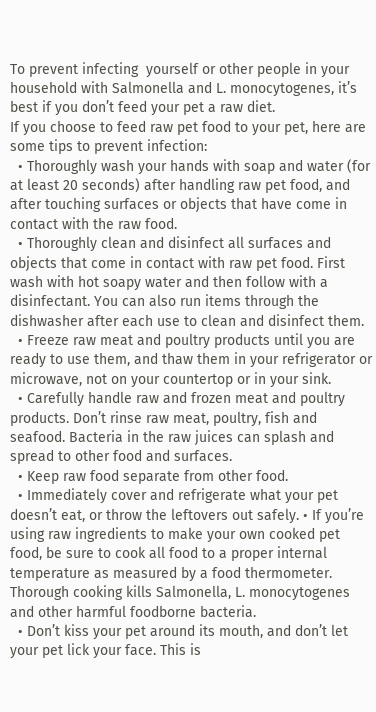To prevent infecting  yourself or other people in your household with Salmonella and L. monocytogenes, it’s best if you don’t feed your pet a raw diet.
If you choose to feed raw pet food to your pet, here are some tips to prevent infection:
  • Thoroughly wash your hands with soap and water (for at least 20 seconds) after handling raw pet food, and after touching surfaces or objects that have come in contact with the raw food.
  • Thoroughly clean and disinfect all surfaces and objects that come in contact with raw pet food. First wash with hot soapy water and then follow with a disinfectant. You can also run items through the dishwasher after each use to clean and disinfect them.
  • Freeze raw meat and poultry products until you are ready to use them, and thaw them in your refrigerator or microwave, not on your countertop or in your sink.
  • Carefully handle raw and frozen meat and poultry products. Don’t rinse raw meat, poultry, fish and seafood. Bacteria in the raw juices can splash and spread to other food and surfaces.
  • Keep raw food separate from other food.
  • Immediately cover and refrigerate what your pet doesn’t eat, or throw the leftovers out safely. • If you’re using raw ingredients to make your own cooked pet food, be sure to cook all food to a proper internal temperature as measured by a food thermometer. Thorough cooking kills Salmonella, L. monocytogenes and other harmful foodborne bacteria.
  • Don’t kiss your pet around its mouth, and don’t let your pet lick your face. This is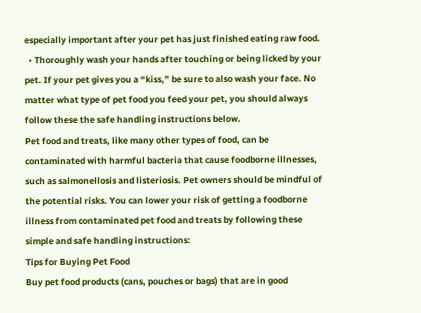especially important after your pet has just finished eating raw food.
  • Thoroughly wash your hands after touching or being licked by your pet. If your pet gives you a “kiss,” be sure to also wash your face. No matter what type of pet food you feed your pet, you should always follow these the safe handling instructions below.
Pet food and treats, like many other types of food, can be contaminated with harmful bacteria that cause foodborne illnesses, such as salmonellosis and listeriosis. Pet owners should be mindful of the potential risks. You can lower your risk of getting a foodborne illness from contaminated pet food and treats by following these simple and safe handling instructions:
Tips for Buying Pet Food
Buy pet food products (cans, pouches or bags) that are in good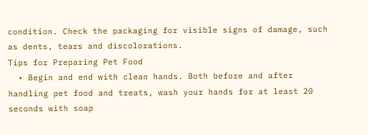condition. Check the packaging for visible signs of damage, such as dents, tears and discolorations.
Tips for Preparing Pet Food
  • Begin and end with clean hands. Both before and after handling pet food and treats, wash your hands for at least 20 seconds with soap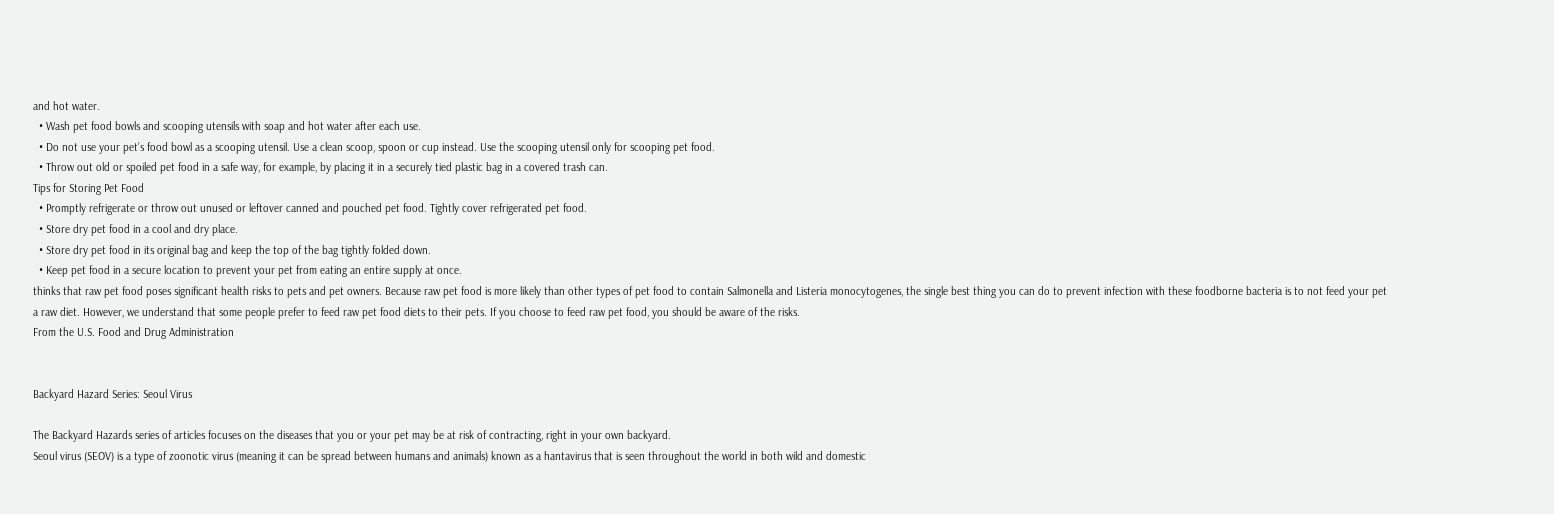and hot water.
  • Wash pet food bowls and scooping utensils with soap and hot water after each use.
  • Do not use your pet’s food bowl as a scooping utensil. Use a clean scoop, spoon or cup instead. Use the scooping utensil only for scooping pet food.
  • Throw out old or spoiled pet food in a safe way, for example, by placing it in a securely tied plastic bag in a covered trash can.
Tips for Storing Pet Food
  • Promptly refrigerate or throw out unused or leftover canned and pouched pet food. Tightly cover refrigerated pet food.
  • Store dry pet food in a cool and dry place.
  • Store dry pet food in its original bag and keep the top of the bag tightly folded down.
  • Keep pet food in a secure location to prevent your pet from eating an entire supply at once.
thinks that raw pet food poses significant health risks to pets and pet owners. Because raw pet food is more likely than other types of pet food to contain Salmonella and Listeria monocytogenes, the single best thing you can do to prevent infection with these foodborne bacteria is to not feed your pet a raw diet. However, we understand that some people prefer to feed raw pet food diets to their pets. If you choose to feed raw pet food, you should be aware of the risks.
From the U.S. Food and Drug Administration


Backyard Hazard Series: Seoul Virus

The Backyard Hazards series of articles focuses on the diseases that you or your pet may be at risk of contracting, right in your own backyard.
Seoul virus (SEOV) is a type of zoonotic virus (meaning it can be spread between humans and animals) known as a hantavirus that is seen throughout the world in both wild and domestic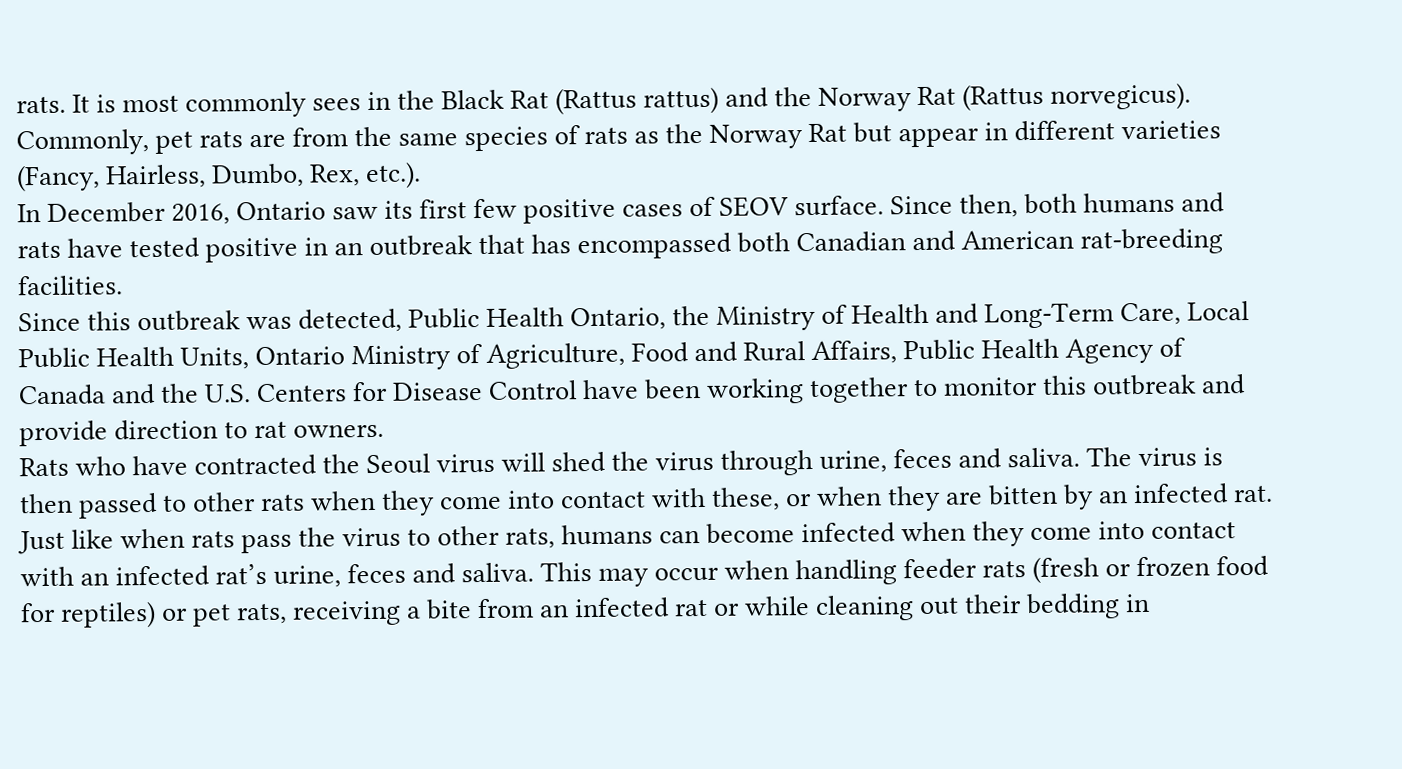rats. It is most commonly sees in the Black Rat (Rattus rattus) and the Norway Rat (Rattus norvegicus).
Commonly, pet rats are from the same species of rats as the Norway Rat but appear in different varieties (Fancy, Hairless, Dumbo, Rex, etc.).
In December 2016, Ontario saw its first few positive cases of SEOV surface. Since then, both humans and rats have tested positive in an outbreak that has encompassed both Canadian and American rat-breeding facilities.
Since this outbreak was detected, Public Health Ontario, the Ministry of Health and Long-Term Care, Local Public Health Units, Ontario Ministry of Agriculture, Food and Rural Affairs, Public Health Agency of Canada and the U.S. Centers for Disease Control have been working together to monitor this outbreak and provide direction to rat owners.
Rats who have contracted the Seoul virus will shed the virus through urine, feces and saliva. The virus is then passed to other rats when they come into contact with these, or when they are bitten by an infected rat.
Just like when rats pass the virus to other rats, humans can become infected when they come into contact with an infected rat’s urine, feces and saliva. This may occur when handling feeder rats (fresh or frozen food for reptiles) or pet rats, receiving a bite from an infected rat or while cleaning out their bedding in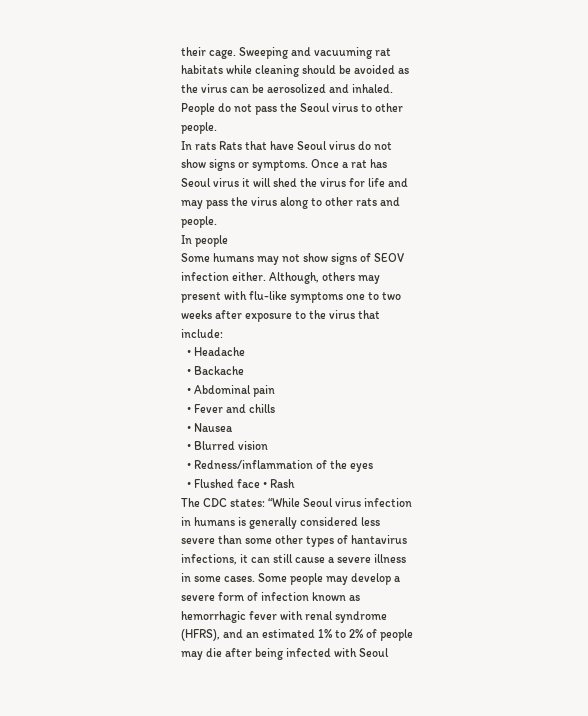their cage. Sweeping and vacuuming rat habitats while cleaning should be avoided as the virus can be aerosolized and inhaled. People do not pass the Seoul virus to other people.
In rats Rats that have Seoul virus do not show signs or symptoms. Once a rat has Seoul virus it will shed the virus for life and may pass the virus along to other rats and people.
In people
Some humans may not show signs of SEOV infection either. Although, others may present with flu-like symptoms one to two weeks after exposure to the virus that include:
  • Headache
  • Backache
  • Abdominal pain
  • Fever and chills
  • Nausea
  • Blurred vision
  • Redness/inflammation of the eyes
  • Flushed face • Rash
The CDC states: “While Seoul virus infection in humans is generally considered less severe than some other types of hantavirus infections, it can still cause a severe illness in some cases. Some people may develop a severe form of infection known as hemorrhagic fever with renal syndrome (HFRS), and an estimated 1% to 2% of people may die after being infected with Seoul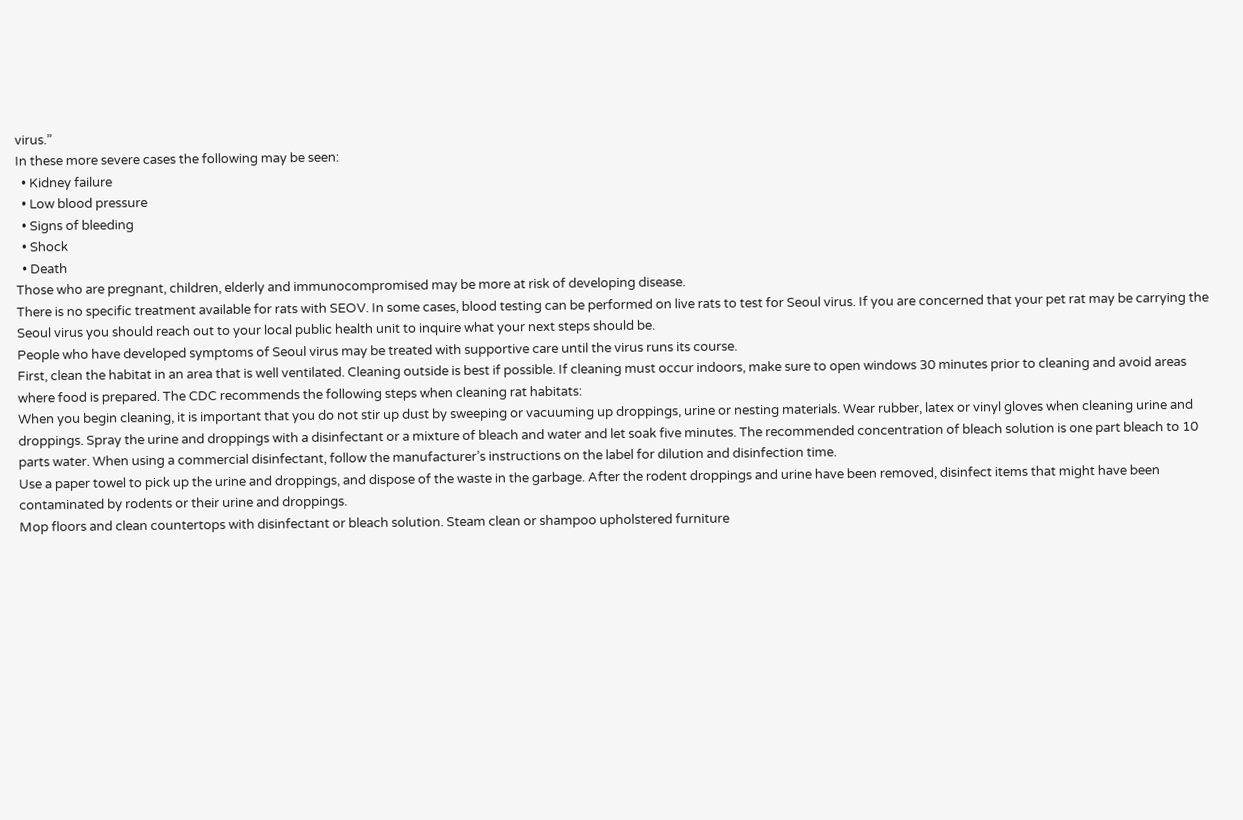virus.”
In these more severe cases the following may be seen:
  • Kidney failure
  • Low blood pressure
  • Signs of bleeding
  • Shock
  • Death
Those who are pregnant, children, elderly and immunocompromised may be more at risk of developing disease.
There is no specific treatment available for rats with SEOV. In some cases, blood testing can be performed on live rats to test for Seoul virus. If you are concerned that your pet rat may be carrying the Seoul virus you should reach out to your local public health unit to inquire what your next steps should be.
People who have developed symptoms of Seoul virus may be treated with supportive care until the virus runs its course.
First, clean the habitat in an area that is well ventilated. Cleaning outside is best if possible. If cleaning must occur indoors, make sure to open windows 30 minutes prior to cleaning and avoid areas where food is prepared. The CDC recommends the following steps when cleaning rat habitats:
When you begin cleaning, it is important that you do not stir up dust by sweeping or vacuuming up droppings, urine or nesting materials. Wear rubber, latex or vinyl gloves when cleaning urine and droppings. Spray the urine and droppings with a disinfectant or a mixture of bleach and water and let soak five minutes. The recommended concentration of bleach solution is one part bleach to 10 parts water. When using a commercial disinfectant, follow the manufacturer’s instructions on the label for dilution and disinfection time.
Use a paper towel to pick up the urine and droppings, and dispose of the waste in the garbage. After the rodent droppings and urine have been removed, disinfect items that might have been contaminated by rodents or their urine and droppings.
Mop floors and clean countertops with disinfectant or bleach solution. Steam clean or shampoo upholstered furniture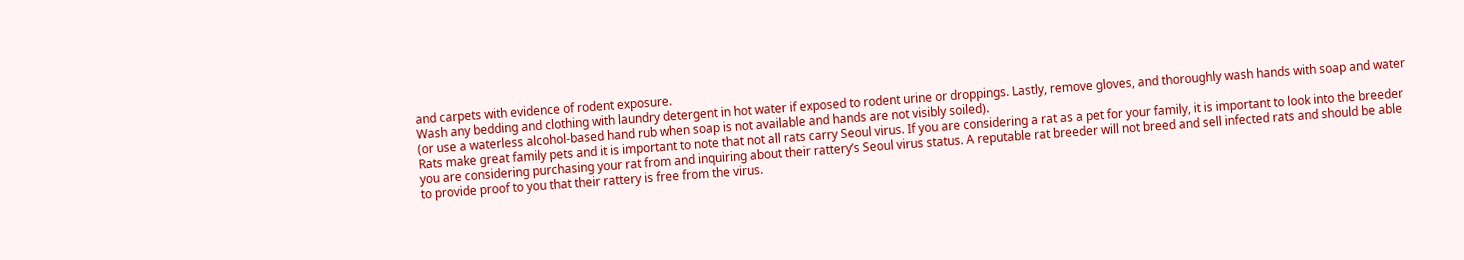and carpets with evidence of rodent exposure.
Wash any bedding and clothing with laundry detergent in hot water if exposed to rodent urine or droppings. Lastly, remove gloves, and thoroughly wash hands with soap and water (or use a waterless alcohol-based hand rub when soap is not available and hands are not visibly soiled).
Rats make great family pets and it is important to note that not all rats carry Seoul virus. If you are considering a rat as a pet for your family, it is important to look into the breeder you are considering purchasing your rat from and inquiring about their rattery’s Seoul virus status. A reputable rat breeder will not breed and sell infected rats and should be able to provide proof to you that their rattery is free from the virus.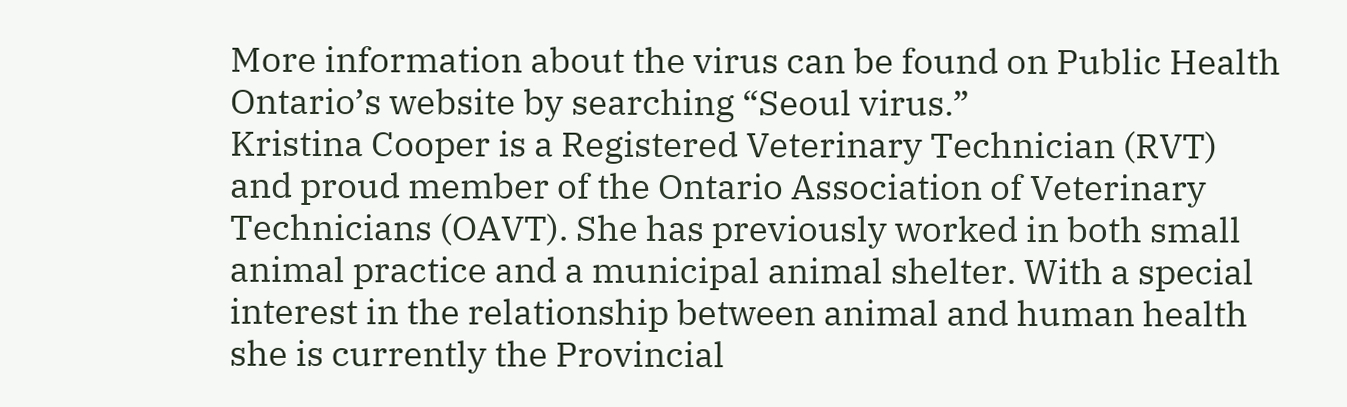More information about the virus can be found on Public Health Ontario’s website by searching “Seoul virus.”
Kristina Cooper is a Registered Veterinary Technician (RVT) and proud member of the Ontario Association of Veterinary Technicians (OAVT). She has previously worked in both small animal practice and a municipal animal shelter. With a special interest in the relationship between animal and human health she is currently the Provincial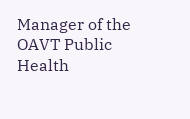Manager of the OAVT Public Health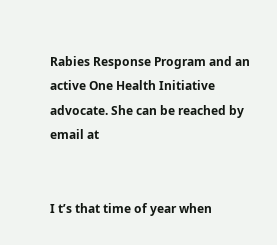Rabies Response Program and an active One Health Initiative advocate. She can be reached by email at


I t’s that time of year when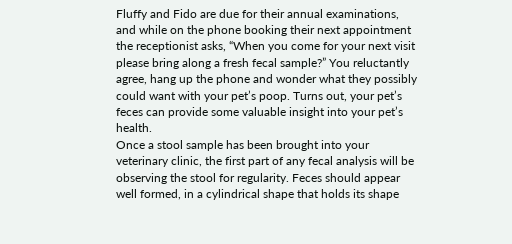Fluffy and Fido are due for their annual examinations, and while on the phone booking their next appointment the receptionist asks, “When you come for your next visit please bring along a fresh fecal sample?” You reluctantly agree, hang up the phone and wonder what they possibly could want with your pet’s poop. Turns out, your pet’s feces can provide some valuable insight into your pet’s health.
Once a stool sample has been brought into your veterinary clinic, the first part of any fecal analysis will be observing the stool for regularity. Feces should appear well formed, in a cylindrical shape that holds its shape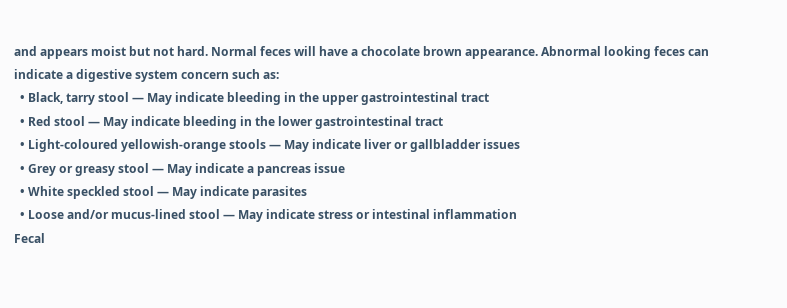and appears moist but not hard. Normal feces will have a chocolate brown appearance. Abnormal looking feces can indicate a digestive system concern such as:
  • Black, tarry stool — May indicate bleeding in the upper gastrointestinal tract
  • Red stool — May indicate bleeding in the lower gastrointestinal tract
  • Light-coloured yellowish-orange stools — May indicate liver or gallbladder issues
  • Grey or greasy stool — May indicate a pancreas issue
  • White speckled stool — May indicate parasites
  • Loose and/or mucus-lined stool — May indicate stress or intestinal inflammation
Fecal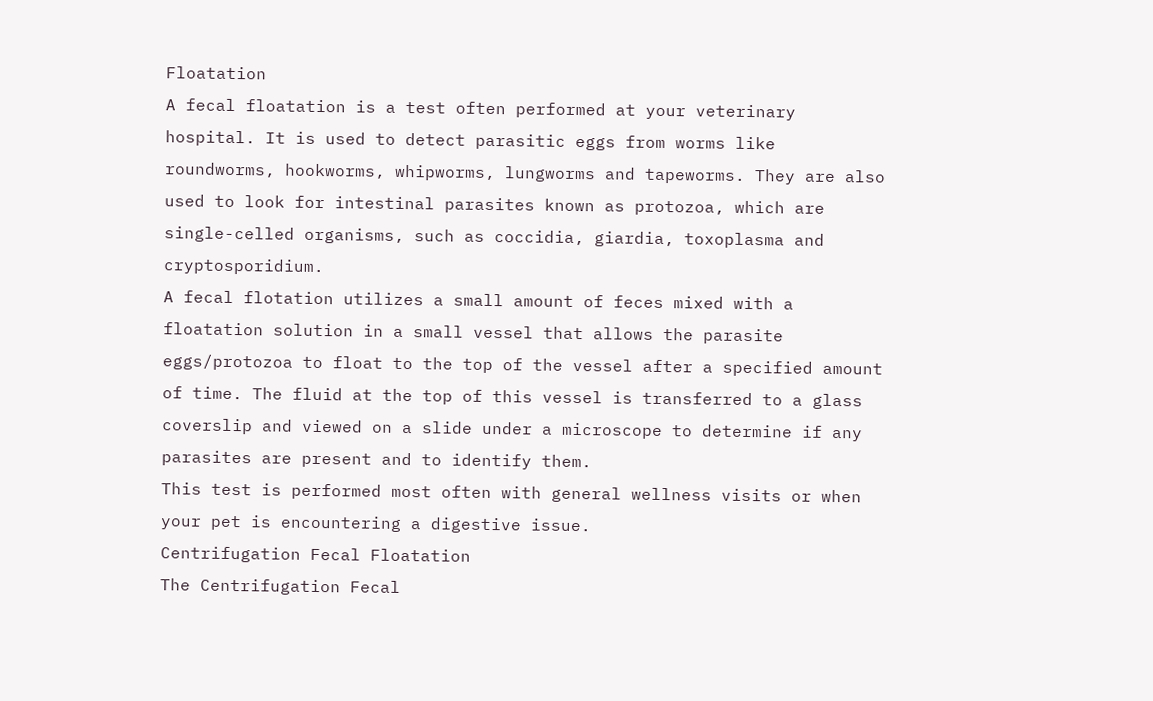Floatation
A fecal floatation is a test often performed at your veterinary hospital. It is used to detect parasitic eggs from worms like roundworms, hookworms, whipworms, lungworms and tapeworms. They are also used to look for intestinal parasites known as protozoa, which are single-celled organisms, such as coccidia, giardia, toxoplasma and cryptosporidium.
A fecal flotation utilizes a small amount of feces mixed with a floatation solution in a small vessel that allows the parasite eggs/protozoa to float to the top of the vessel after a specified amount of time. The fluid at the top of this vessel is transferred to a glass coverslip and viewed on a slide under a microscope to determine if any parasites are present and to identify them.
This test is performed most often with general wellness visits or when your pet is encountering a digestive issue.
Centrifugation Fecal Floatation
The Centrifugation Fecal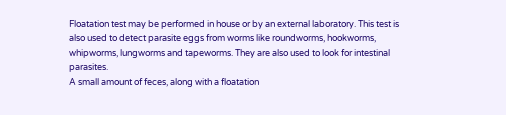Floatation test may be performed in house or by an external laboratory. This test is also used to detect parasite eggs from worms like roundworms, hookworms, whipworms, lungworms and tapeworms. They are also used to look for intestinal parasites.
A small amount of feces, along with a floatation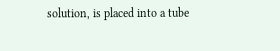solution, is placed into a tube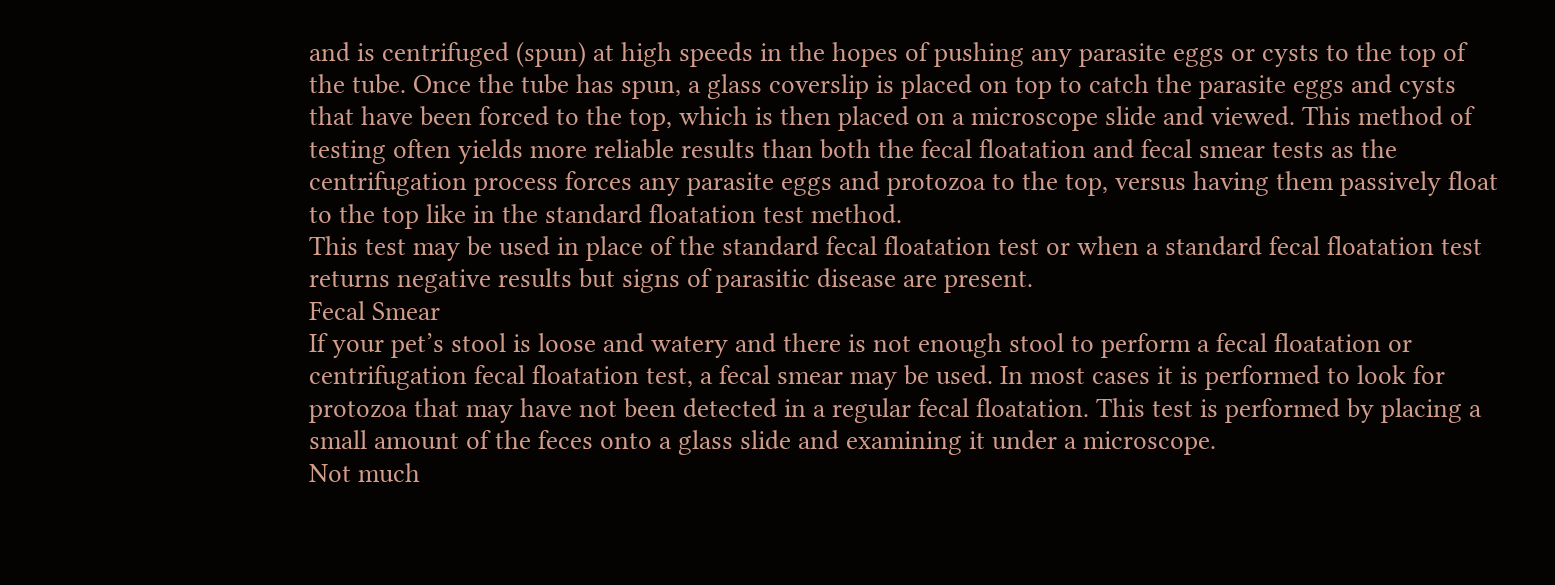and is centrifuged (spun) at high speeds in the hopes of pushing any parasite eggs or cysts to the top of the tube. Once the tube has spun, a glass coverslip is placed on top to catch the parasite eggs and cysts that have been forced to the top, which is then placed on a microscope slide and viewed. This method of testing often yields more reliable results than both the fecal floatation and fecal smear tests as the centrifugation process forces any parasite eggs and protozoa to the top, versus having them passively float to the top like in the standard floatation test method.
This test may be used in place of the standard fecal floatation test or when a standard fecal floatation test returns negative results but signs of parasitic disease are present.
Fecal Smear
If your pet’s stool is loose and watery and there is not enough stool to perform a fecal floatation or centrifugation fecal floatation test, a fecal smear may be used. In most cases it is performed to look for protozoa that may have not been detected in a regular fecal floatation. This test is performed by placing a small amount of the feces onto a glass slide and examining it under a microscope.
Not much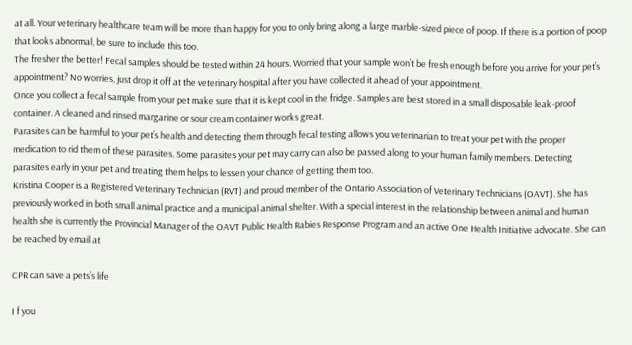at all. Your veterinary healthcare team will be more than happy for you to only bring along a large marble-sized piece of poop. If there is a portion of poop that looks abnormal, be sure to include this too.
The fresher the better! Fecal samples should be tested within 24 hours. Worried that your sample won’t be fresh enough before you arrive for your pet’s appointment? No worries, just drop it off at the veterinary hospital after you have collected it ahead of your appointment.
Once you collect a fecal sample from your pet make sure that it is kept cool in the fridge. Samples are best stored in a small disposable leak-proof container. A cleaned and rinsed margarine or sour cream container works great.
Parasites can be harmful to your pet’s health and detecting them through fecal testing allows you veterinarian to treat your pet with the proper medication to rid them of these parasites. Some parasites your pet may carry can also be passed along to your human family members. Detecting parasites early in your pet and treating them helps to lessen your chance of getting them too.
Kristina Cooper is a Registered Veterinary Technician (RVT) and proud member of the Ontario Association of Veterinary Technicians (OAVT). She has previously worked in both small animal practice and a municipal animal shelter. With a special interest in the relationship between animal and human health she is currently the Provincial Manager of the OAVT Public Health Rabies Response Program and an active One Health Initiative advocate. She can be reached by email at

CPR can save a pets’s life

I f you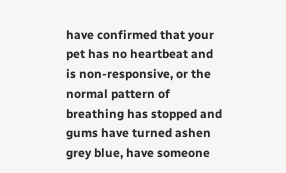have confirmed that your pet has no heartbeat and is non-responsive, or the normal pattern of breathing has stopped and gums have turned ashen grey blue, have someone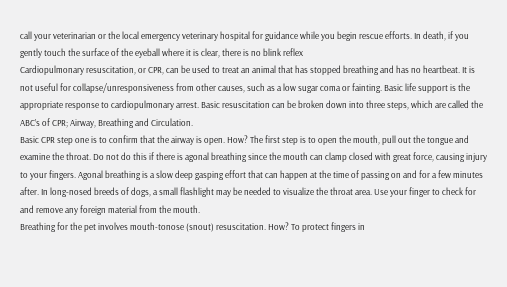call your veterinarian or the local emergency veterinary hospital for guidance while you begin rescue efforts. In death, if you gently touch the surface of the eyeball where it is clear, there is no blink reflex
Cardiopulmonary resuscitation, or CPR, can be used to treat an animal that has stopped breathing and has no heartbeat. It is not useful for collapse/unresponsiveness from other causes, such as a low sugar coma or fainting. Basic life support is the appropriate response to cardiopulmonary arrest. Basic resuscitation can be broken down into three steps, which are called the ABC’s of CPR; Airway, Breathing and Circulation.
Basic CPR step one is to confirm that the airway is open. How? The first step is to open the mouth, pull out the tongue and examine the throat. Do not do this if there is agonal breathing since the mouth can clamp closed with great force, causing injury to your fingers. Agonal breathing is a slow deep gasping effort that can happen at the time of passing on and for a few minutes after. In long-nosed breeds of dogs, a small flashlight may be needed to visualize the throat area. Use your finger to check for and remove any foreign material from the mouth.
Breathing for the pet involves mouth-tonose (snout) resuscitation. How? To protect fingers in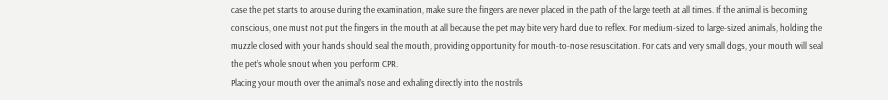case the pet starts to arouse during the examination, make sure the fingers are never placed in the path of the large teeth at all times. If the animal is becoming conscious, one must not put the fingers in the mouth at all because the pet may bite very hard due to reflex. For medium-sized to large-sized animals, holding the muzzle closed with your hands should seal the mouth, providing opportunity for mouth-to-nose resuscitation. For cats and very small dogs, your mouth will seal the pet’s whole snout when you perform CPR.
Placing your mouth over the animal’s nose and exhaling directly into the nostrils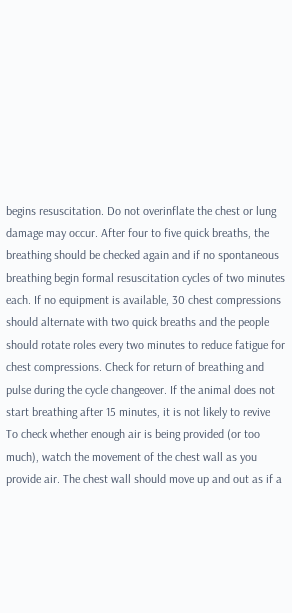begins resuscitation. Do not overinflate the chest or lung damage may occur. After four to five quick breaths, the breathing should be checked again and if no spontaneous breathing begin formal resuscitation cycles of two minutes each. If no equipment is available, 30 chest compressions should alternate with two quick breaths and the people should rotate roles every two minutes to reduce fatigue for chest compressions. Check for return of breathing and pulse during the cycle changeover. If the animal does not start breathing after 15 minutes, it is not likely to revive
To check whether enough air is being provided (or too much), watch the movement of the chest wall as you provide air. The chest wall should move up and out as if a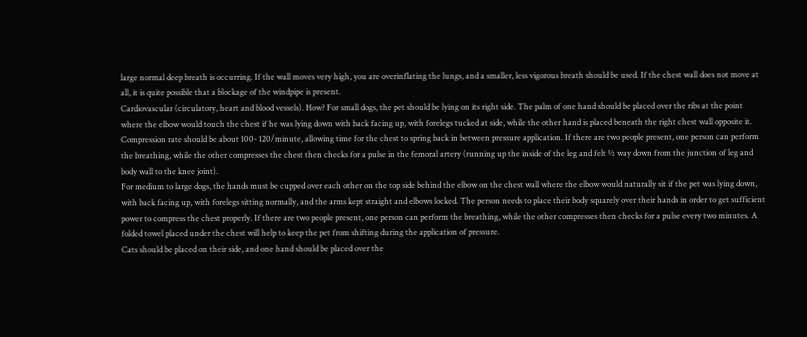large normal deep breath is occurring. If the wall moves very high, you are overinflating the lungs, and a smaller, less vigorous breath should be used. If the chest wall does not move at all, it is quite possible that a blockage of the windpipe is present.
Cardiovascular (circulatory, heart and blood vessels). How? For small dogs, the pet should be lying on its right side. The palm of one hand should be placed over the ribs at the point where the elbow would touch the chest if he was lying down with back facing up, with forelegs tucked at side, while the other hand is placed beneath the right chest wall opposite it. Compression rate should be about 100- 120/minute, allowing time for the chest to spring back in between pressure application. If there are two people present, one person can perform the breathing, while the other compresses the chest then checks for a pulse in the femoral artery (running up the inside of the leg and felt ½ way down from the junction of leg and body wall to the knee joint).
For medium to large dogs, the hands must be cupped over each other on the top side behind the elbow on the chest wall where the elbow would naturally sit if the pet was lying down, with back facing up, with forelegs sitting normally, and the arms kept straight and elbows locked. The person needs to place their body squarely over their hands in order to get sufficient power to compress the chest properly. If there are two people present, one person can perform the breathing, while the other compresses then checks for a pulse every two minutes. A folded towel placed under the chest will help to keep the pet from shifting during the application of pressure.
Cats should be placed on their side, and one hand should be placed over the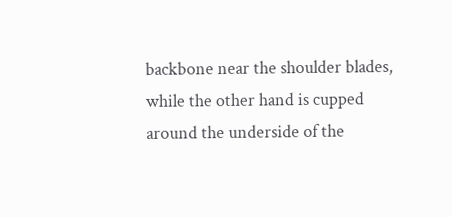backbone near the shoulder blades, while the other hand is cupped around the underside of the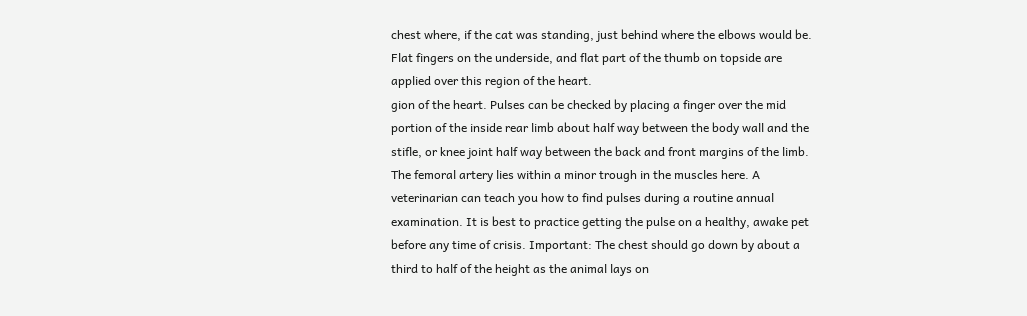chest where, if the cat was standing, just behind where the elbows would be. Flat fingers on the underside, and flat part of the thumb on topside are applied over this region of the heart.
gion of the heart. Pulses can be checked by placing a finger over the mid portion of the inside rear limb about half way between the body wall and the stifle, or knee joint half way between the back and front margins of the limb. The femoral artery lies within a minor trough in the muscles here. A veterinarian can teach you how to find pulses during a routine annual examination. It is best to practice getting the pulse on a healthy, awake pet before any time of crisis. Important: The chest should go down by about a third to half of the height as the animal lays on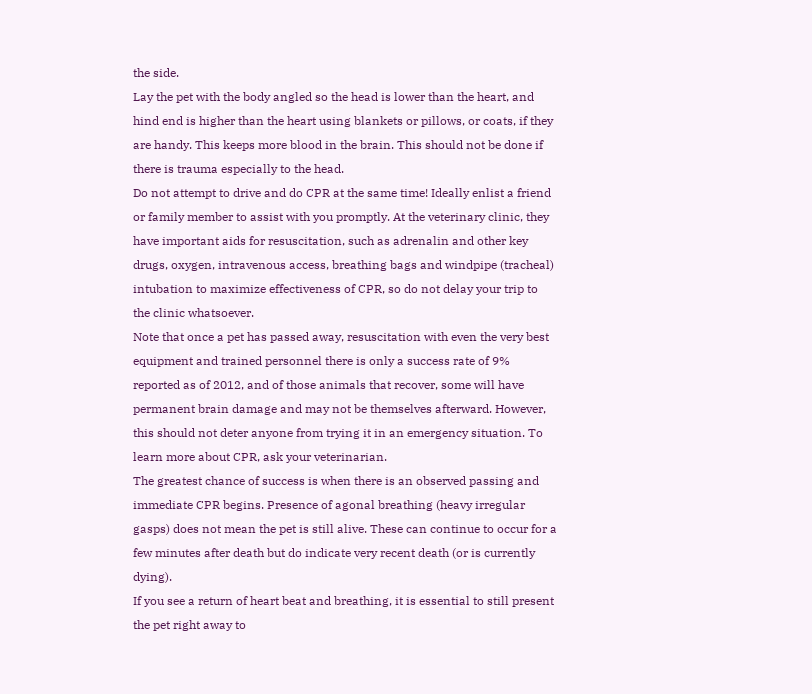the side.
Lay the pet with the body angled so the head is lower than the heart, and hind end is higher than the heart using blankets or pillows, or coats, if they are handy. This keeps more blood in the brain. This should not be done if there is trauma especially to the head.
Do not attempt to drive and do CPR at the same time! Ideally enlist a friend or family member to assist with you promptly. At the veterinary clinic, they have important aids for resuscitation, such as adrenalin and other key drugs, oxygen, intravenous access, breathing bags and windpipe (tracheal) intubation to maximize effectiveness of CPR, so do not delay your trip to the clinic whatsoever.
Note that once a pet has passed away, resuscitation with even the very best equipment and trained personnel there is only a success rate of 9% reported as of 2012, and of those animals that recover, some will have permanent brain damage and may not be themselves afterward. However, this should not deter anyone from trying it in an emergency situation. To learn more about CPR, ask your veterinarian.
The greatest chance of success is when there is an observed passing and immediate CPR begins. Presence of agonal breathing (heavy irregular gasps) does not mean the pet is still alive. These can continue to occur for a few minutes after death but do indicate very recent death (or is currently dying).
If you see a return of heart beat and breathing, it is essential to still present the pet right away to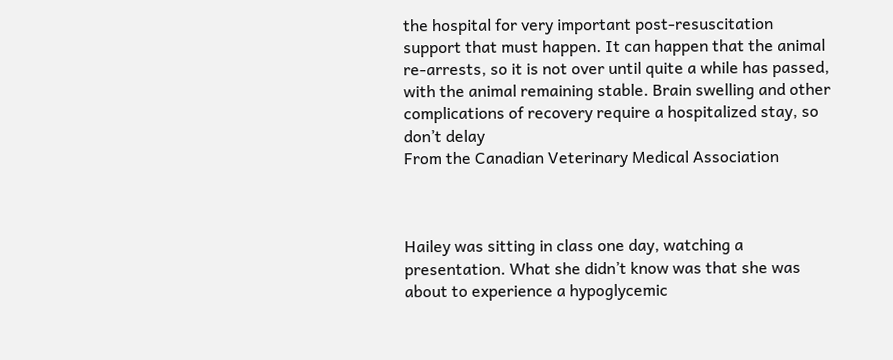the hospital for very important post-resuscitation support that must happen. It can happen that the animal re-arrests, so it is not over until quite a while has passed, with the animal remaining stable. Brain swelling and other complications of recovery require a hospitalized stay, so don’t delay
From the Canadian Veterinary Medical Association



Hailey was sitting in class one day, watching a presentation. What she didn’t know was that she was about to experience a hypoglycemic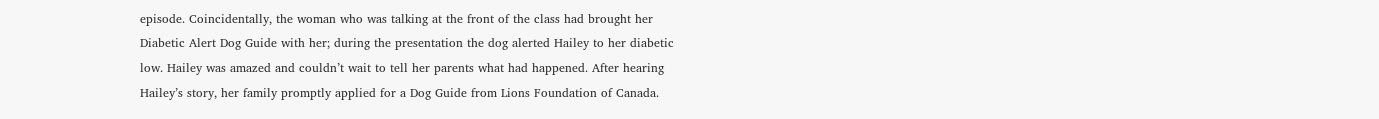episode. Coincidentally, the woman who was talking at the front of the class had brought her Diabetic Alert Dog Guide with her; during the presentation the dog alerted Hailey to her diabetic low. Hailey was amazed and couldn’t wait to tell her parents what had happened. After hearing Hailey’s story, her family promptly applied for a Dog Guide from Lions Foundation of Canada.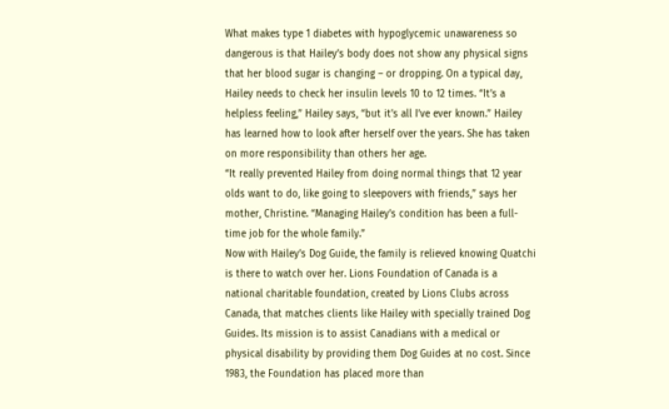What makes type 1 diabetes with hypoglycemic unawareness so dangerous is that Hailey’s body does not show any physical signs that her blood sugar is changing – or dropping. On a typical day,
Hailey needs to check her insulin levels 10 to 12 times. “It’s a helpless feeling,” Hailey says, “but it’s all I’ve ever known.” Hailey has learned how to look after herself over the years. She has taken on more responsibility than others her age.
“It really prevented Hailey from doing normal things that 12 year olds want to do, like going to sleepovers with friends,” says her mother, Christine. “Managing Hailey’s condition has been a full-time job for the whole family.”
Now with Hailey’s Dog Guide, the family is relieved knowing Quatchi is there to watch over her. Lions Foundation of Canada is a national charitable foundation, created by Lions Clubs across Canada, that matches clients like Hailey with specially trained Dog Guides. Its mission is to assist Canadians with a medical or physical disability by providing them Dog Guides at no cost. Since 1983, the Foundation has placed more than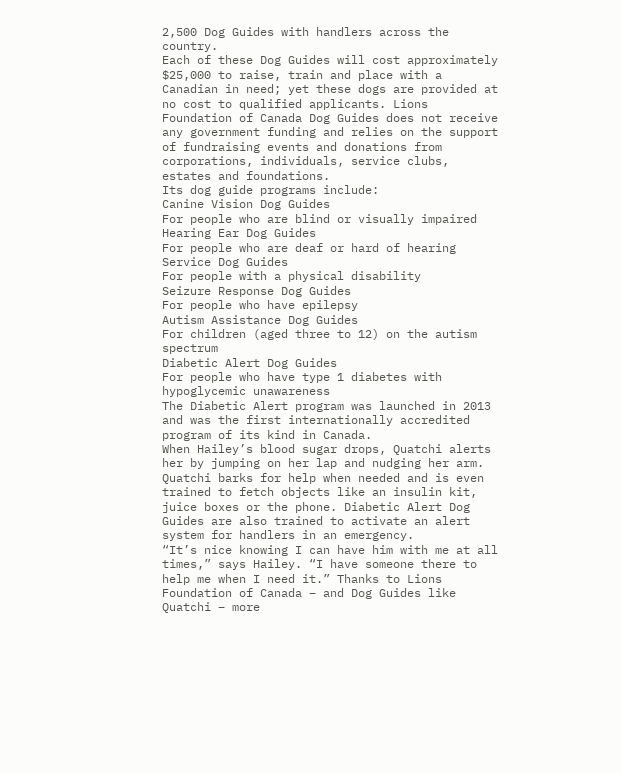2,500 Dog Guides with handlers across the country.
Each of these Dog Guides will cost approximately $25,000 to raise, train and place with a Canadian in need; yet these dogs are provided at no cost to qualified applicants. Lions Foundation of Canada Dog Guides does not receive any government funding and relies on the support of fundraising events and donations from corporations, individuals, service clubs, estates and foundations.
Its dog guide programs include:
Canine Vision Dog Guides
For people who are blind or visually impaired
Hearing Ear Dog Guides
For people who are deaf or hard of hearing
Service Dog Guides
For people with a physical disability
Seizure Response Dog Guides
For people who have epilepsy
Autism Assistance Dog Guides
For children (aged three to 12) on the autism spectrum
Diabetic Alert Dog Guides
For people who have type 1 diabetes with hypoglycemic unawareness
The Diabetic Alert program was launched in 2013 and was the first internationally accredited program of its kind in Canada.
When Hailey’s blood sugar drops, Quatchi alerts her by jumping on her lap and nudging her arm. Quatchi barks for help when needed and is even trained to fetch objects like an insulin kit, juice boxes or the phone. Diabetic Alert Dog Guides are also trained to activate an alert system for handlers in an emergency.
“It’s nice knowing I can have him with me at all times,” says Hailey. “I have someone there to help me when I need it.” Thanks to Lions Foundation of Canada – and Dog Guides like Quatchi – more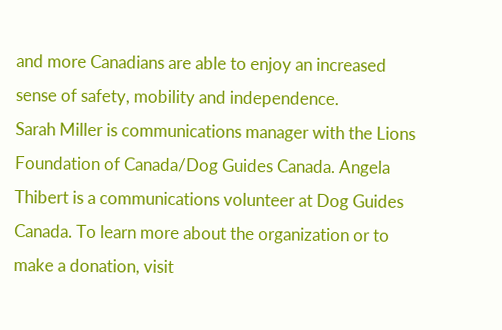and more Canadians are able to enjoy an increased sense of safety, mobility and independence.
Sarah Miller is communications manager with the Lions Foundation of Canada/Dog Guides Canada. Angela Thibert is a communications volunteer at Dog Guides Canada. To learn more about the organization or to make a donation, visit